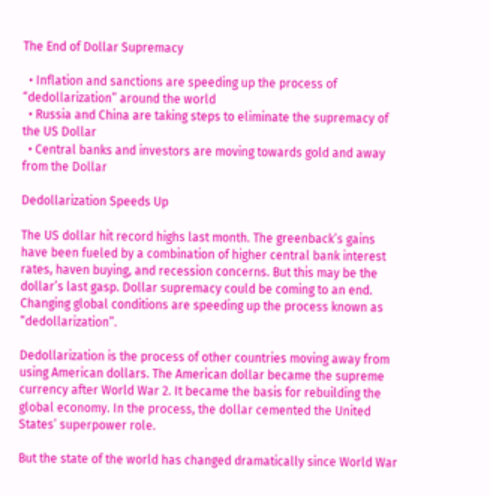The End of Dollar Supremacy

  • Inflation and sanctions are speeding up the process of “dedollarization” around the world
  • Russia and China are taking steps to eliminate the supremacy of the US Dollar
  • Central banks and investors are moving towards gold and away from the Dollar

Dedollarization Speeds Up

The US dollar hit record highs last month. The greenback’s gains have been fueled by a combination of higher central bank interest rates, haven buying, and recession concerns. But this may be the dollar’s last gasp. Dollar supremacy could be coming to an end. Changing global conditions are speeding up the process known as “dedollarization”.

Dedollarization is the process of other countries moving away from using American dollars. The American dollar became the supreme currency after World War 2. It became the basis for rebuilding the global economy. In the process, the dollar cemented the United States’ superpower role.

But the state of the world has changed dramatically since World War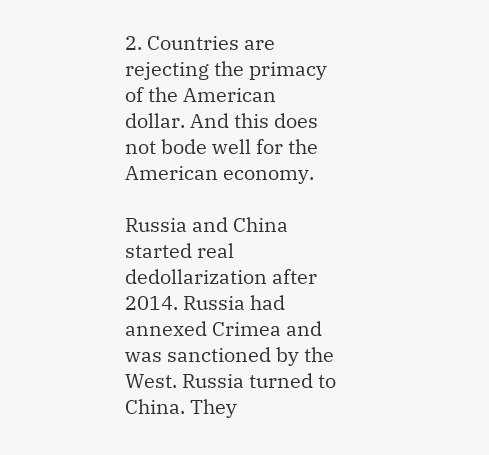2. Countries are rejecting the primacy of the American dollar. And this does not bode well for the American economy.

Russia and China started real dedollarization after 2014. Russia had annexed Crimea and was sanctioned by the West. Russia turned to China. They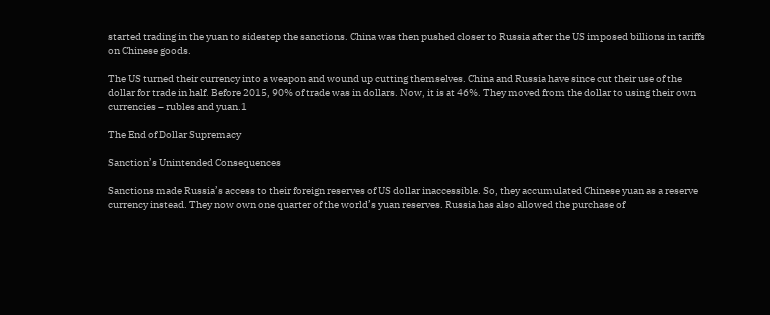started trading in the yuan to sidestep the sanctions. China was then pushed closer to Russia after the US imposed billions in tariffs on Chinese goods.

The US turned their currency into a weapon and wound up cutting themselves. China and Russia have since cut their use of the dollar for trade in half. Before 2015, 90% of trade was in dollars. Now, it is at 46%. They moved from the dollar to using their own currencies – rubles and yuan.1

The End of Dollar Supremacy

Sanction’s Unintended Consequences

Sanctions made Russia’s access to their foreign reserves of US dollar inaccessible. So, they accumulated Chinese yuan as a reserve currency instead. They now own one quarter of the world’s yuan reserves. Russia has also allowed the purchase of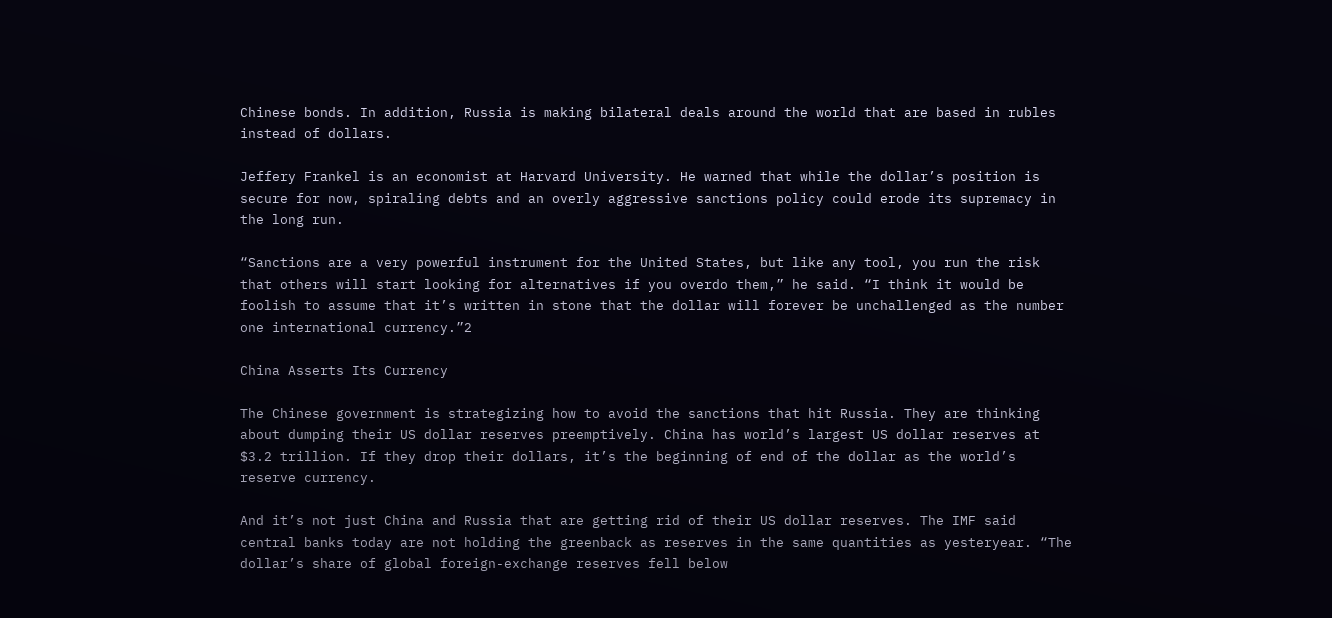Chinese bonds. In addition, Russia is making bilateral deals around the world that are based in rubles instead of dollars.

Jeffery Frankel is an economist at Harvard University. He warned that while the dollar’s position is secure for now, spiraling debts and an overly aggressive sanctions policy could erode its supremacy in the long run.

“Sanctions are a very powerful instrument for the United States, but like any tool, you run the risk that others will start looking for alternatives if you overdo them,” he said. “I think it would be foolish to assume that it’s written in stone that the dollar will forever be unchallenged as the number one international currency.”2

China Asserts Its Currency

The Chinese government is strategizing how to avoid the sanctions that hit Russia. They are thinking about dumping their US dollar reserves preemptively. China has world’s largest US dollar reserves at $3.2 trillion. If they drop their dollars, it’s the beginning of end of the dollar as the world’s reserve currency.

And it’s not just China and Russia that are getting rid of their US dollar reserves. The IMF said central banks today are not holding the greenback as reserves in the same quantities as yesteryear. “The dollar’s share of global foreign-exchange reserves fell below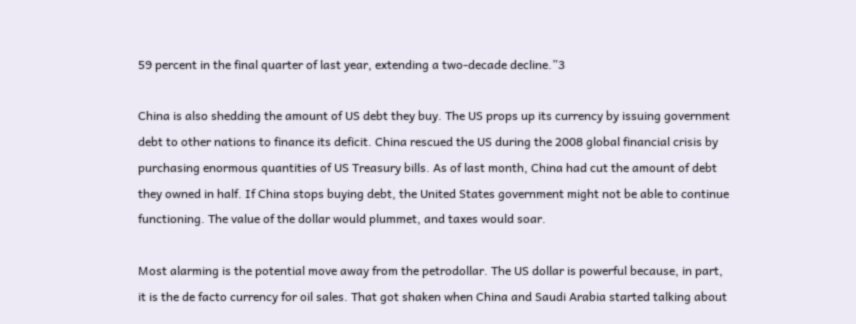59 percent in the final quarter of last year, extending a two-decade decline.”3

China is also shedding the amount of US debt they buy. The US props up its currency by issuing government debt to other nations to finance its deficit. China rescued the US during the 2008 global financial crisis by purchasing enormous quantities of US Treasury bills. As of last month, China had cut the amount of debt they owned in half. If China stops buying debt, the United States government might not be able to continue functioning. The value of the dollar would plummet, and taxes would soar.

Most alarming is the potential move away from the petrodollar. The US dollar is powerful because, in part, it is the de facto currency for oil sales. That got shaken when China and Saudi Arabia started talking about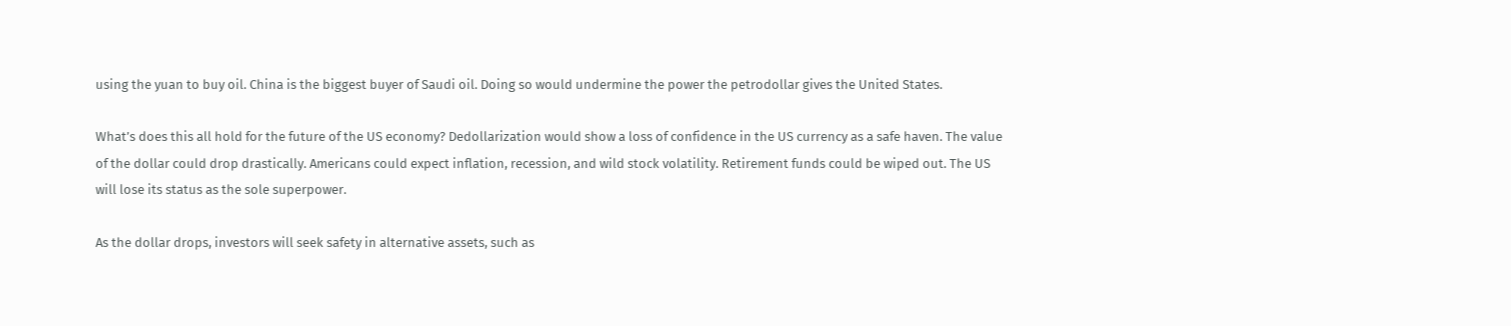using the yuan to buy oil. China is the biggest buyer of Saudi oil. Doing so would undermine the power the petrodollar gives the United States.

What’s does this all hold for the future of the US economy? Dedollarization would show a loss of confidence in the US currency as a safe haven. The value of the dollar could drop drastically. Americans could expect inflation, recession, and wild stock volatility. Retirement funds could be wiped out. The US will lose its status as the sole superpower.

As the dollar drops, investors will seek safety in alternative assets, such as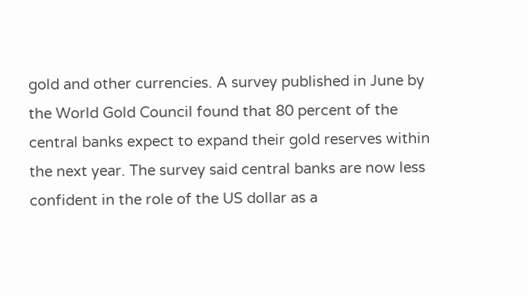gold and other currencies. A survey published in June by the World Gold Council found that 80 percent of the central banks expect to expand their gold reserves within the next year. The survey said central banks are now less confident in the role of the US dollar as a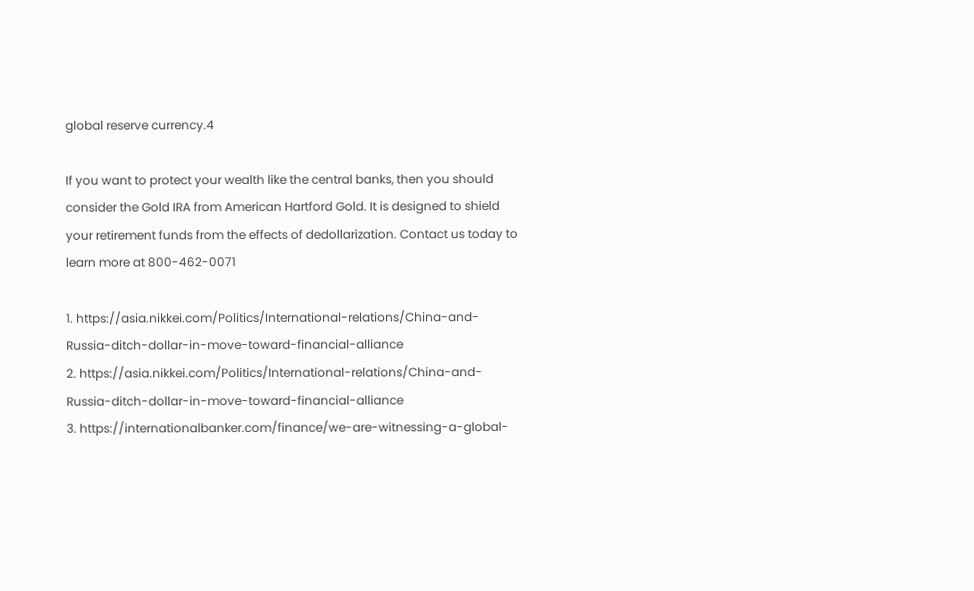global reserve currency.4

If you want to protect your wealth like the central banks, then you should consider the Gold IRA from American Hartford Gold. It is designed to shield your retirement funds from the effects of dedollarization. Contact us today to learn more at 800-462-0071

1. https://asia.nikkei.com/Politics/International-relations/China-and-Russia-ditch-dollar-in-move-toward-financial-alliance
2. https://asia.nikkei.com/Politics/International-relations/China-and-Russia-ditch-dollar-in-move-toward-financial-alliance
3. https://internationalbanker.com/finance/we-are-witnessing-a-global-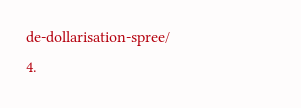de-dollarisation-spree/
4.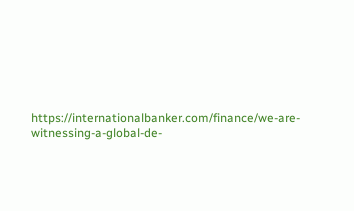https://internationalbanker.com/finance/we-are-witnessing-a-global-de-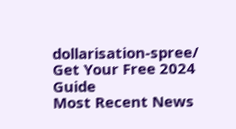dollarisation-spree/
Get Your Free 2024 Guide
Most Recent News